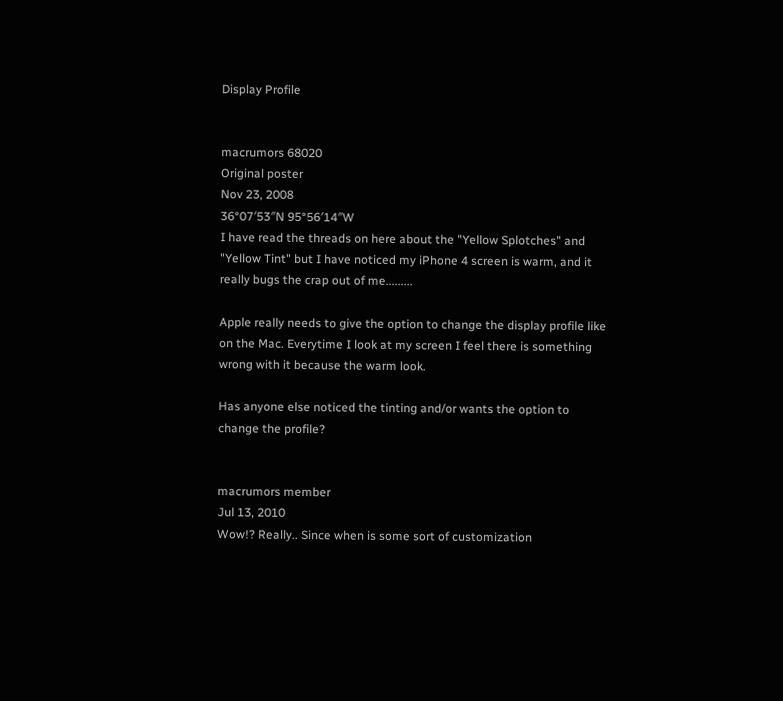Display Profile


macrumors 68020
Original poster
Nov 23, 2008
36°07′53″N 95°56′14″W
I have read the threads on here about the "Yellow Splotches" and "Yellow Tint" but I have noticed my iPhone 4 screen is warm, and it really bugs the crap out of me.........

Apple really needs to give the option to change the display profile like on the Mac. Everytime I look at my screen I feel there is something wrong with it because the warm look.

Has anyone else noticed the tinting and/or wants the option to change the profile?


macrumors member
Jul 13, 2010
Wow!? Really.. Since when is some sort of customization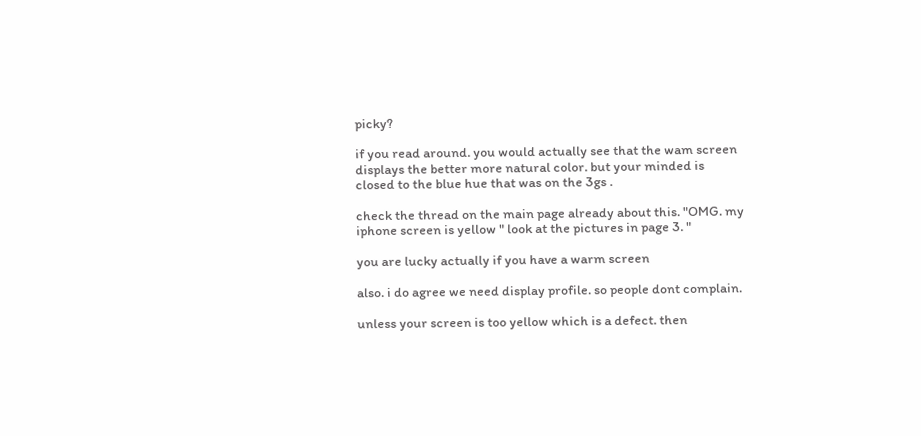picky?

if you read around. you would actually see that the wam screen displays the better more natural color. but your minded is closed to the blue hue that was on the 3gs .

check the thread on the main page already about this. "OMG. my iphone screen is yellow " look at the pictures in page 3. "

you are lucky actually if you have a warm screen

also. i do agree we need display profile. so people dont complain.

unless your screen is too yellow which is a defect. then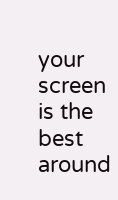your screen is the best around